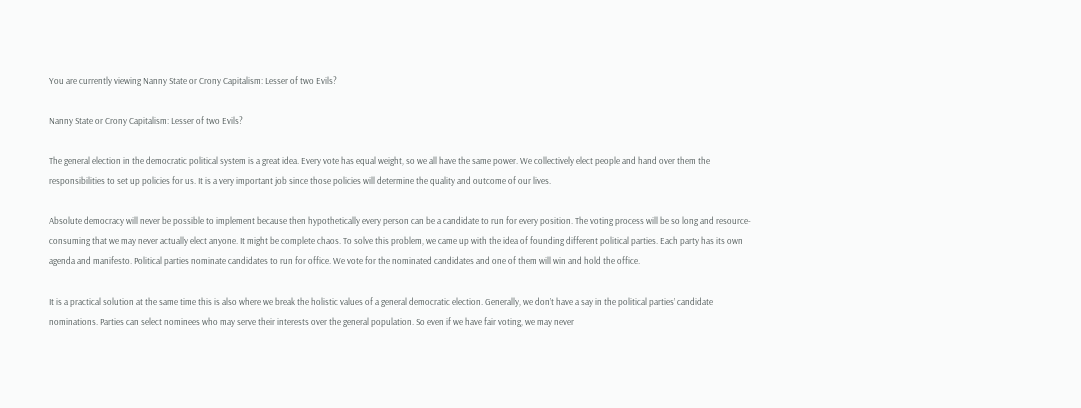You are currently viewing Nanny State or Crony Capitalism: Lesser of two Evils?

Nanny State or Crony Capitalism: Lesser of two Evils?

The general election in the democratic political system is a great idea. Every vote has equal weight, so we all have the same power. We collectively elect people and hand over them the responsibilities to set up policies for us. It is a very important job since those policies will determine the quality and outcome of our lives.

Absolute democracy will never be possible to implement because then hypothetically every person can be a candidate to run for every position. The voting process will be so long and resource-consuming that we may never actually elect anyone. It might be complete chaos. To solve this problem, we came up with the idea of founding different political parties. Each party has its own agenda and manifesto. Political parties nominate candidates to run for office. We vote for the nominated candidates and one of them will win and hold the office.

It is a practical solution at the same time this is also where we break the holistic values of a general democratic election. Generally, we don’t have a say in the political parties’ candidate nominations. Parties can select nominees who may serve their interests over the general population. So even if we have fair voting, we may never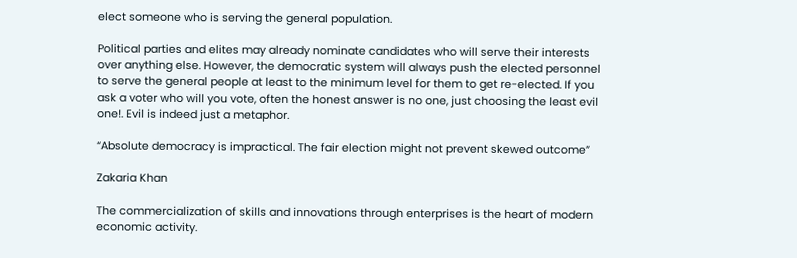elect someone who is serving the general population.

Political parties and elites may already nominate candidates who will serve their interests over anything else. However, the democratic system will always push the elected personnel to serve the general people at least to the minimum level for them to get re-elected. If you ask a voter who will you vote, often the honest answer is no one, just choosing the least evil one!. Evil is indeed just a metaphor.

“Absolute democracy is impractical. The fair election might not prevent skewed outcome”

Zakaria Khan

The commercialization of skills and innovations through enterprises is the heart of modern economic activity.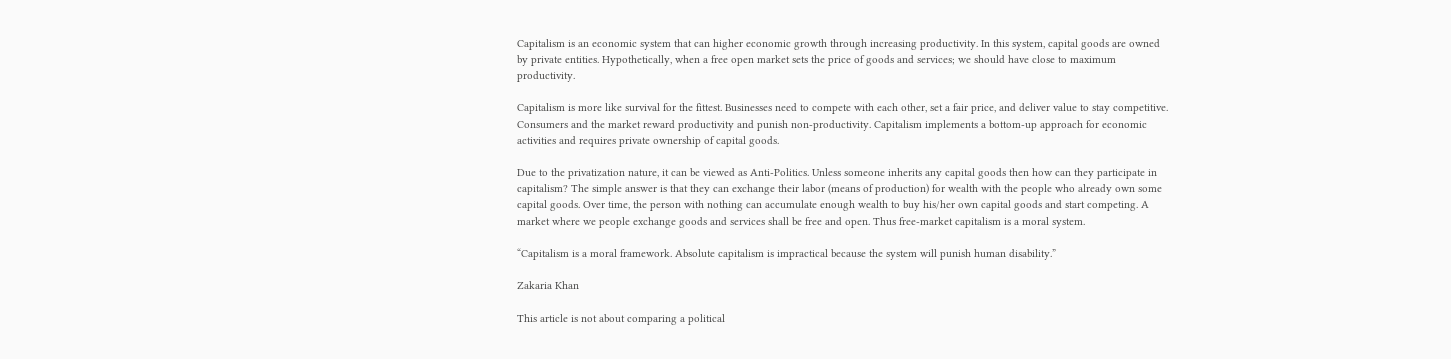Capitalism is an economic system that can higher economic growth through increasing productivity. In this system, capital goods are owned by private entities. Hypothetically, when a free open market sets the price of goods and services; we should have close to maximum productivity.

Capitalism is more like survival for the fittest. Businesses need to compete with each other, set a fair price, and deliver value to stay competitive. Consumers and the market reward productivity and punish non-productivity. Capitalism implements a bottom-up approach for economic activities and requires private ownership of capital goods.

Due to the privatization nature, it can be viewed as Anti-Politics. Unless someone inherits any capital goods then how can they participate in capitalism? The simple answer is that they can exchange their labor (means of production) for wealth with the people who already own some capital goods. Over time, the person with nothing can accumulate enough wealth to buy his/her own capital goods and start competing. A market where we people exchange goods and services shall be free and open. Thus free-market capitalism is a moral system.

“Capitalism is a moral framework. Absolute capitalism is impractical because the system will punish human disability.”

Zakaria Khan

This article is not about comparing a political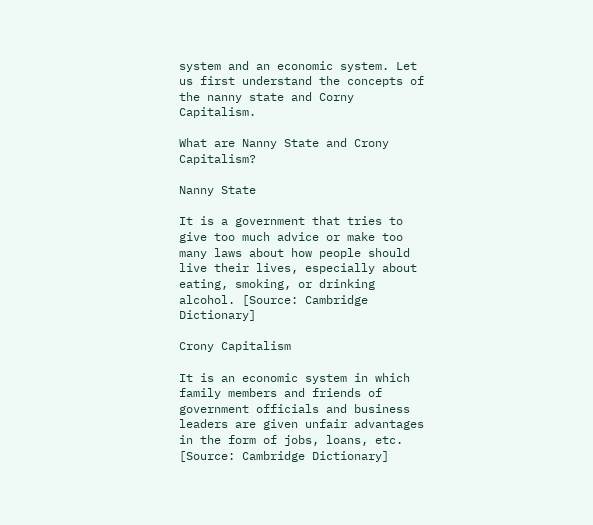system and an economic system. Let us first understand the concepts of the nanny state and Corny Capitalism.

What are Nanny State and Crony Capitalism?

Nanny State

It is a government that tries to give too much advice or make too many laws about how people should live their lives, especially about eating, smoking, or drinking alcohol. [Source: Cambridge Dictionary]

Crony Capitalism

It is an economic system in which family members and friends of government officials and business leaders are given unfair advantages in the form of jobs, loans, etc. [Source: Cambridge Dictionary]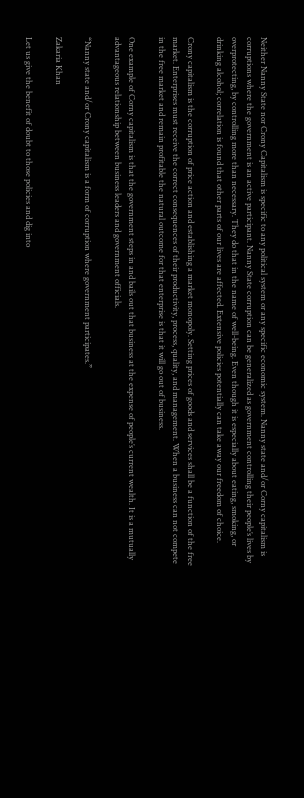Neither Nanny State nor Crony Capitalism is specific to any political system or any specific economic system. Nanny state and/or Corny capitalism is corruptions where the government is an active participant. Nanny State corruption can be generalized as government controlling their people’s lives by overprotecting, by controlling more than necessary. They do that in the name of well-being. Even though it is especially about eating, smoking, or drinking alcohol; correlation is found that other parts of our lives are affected. Extensive policies potentially can take away our freedom of choice.

Crony capitalism is the corruption of price action and establishing a market monopoly. Setting prices of goods and services shall be a function of the free market. Enterprises must receive the correct consequences of their productivity, process, quality, and management. When a business can not compete in the free market and remain profitable the natural outcome for that enterprise is that it will go out of business.

One example of Corny capitalism is that the government steps in and bails out that business at the expense of people’s current wealth. It is a mutually advantageous relationship between business leaders and government officials.

“Nanny state and/or Crony capitalism is a form of corruption where government participates.”

Zakaria Khan

Let us give the benefit of doubt to those policies and dig into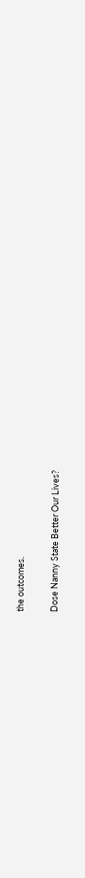the outcomes.

Dose Nanny State Better Our Lives?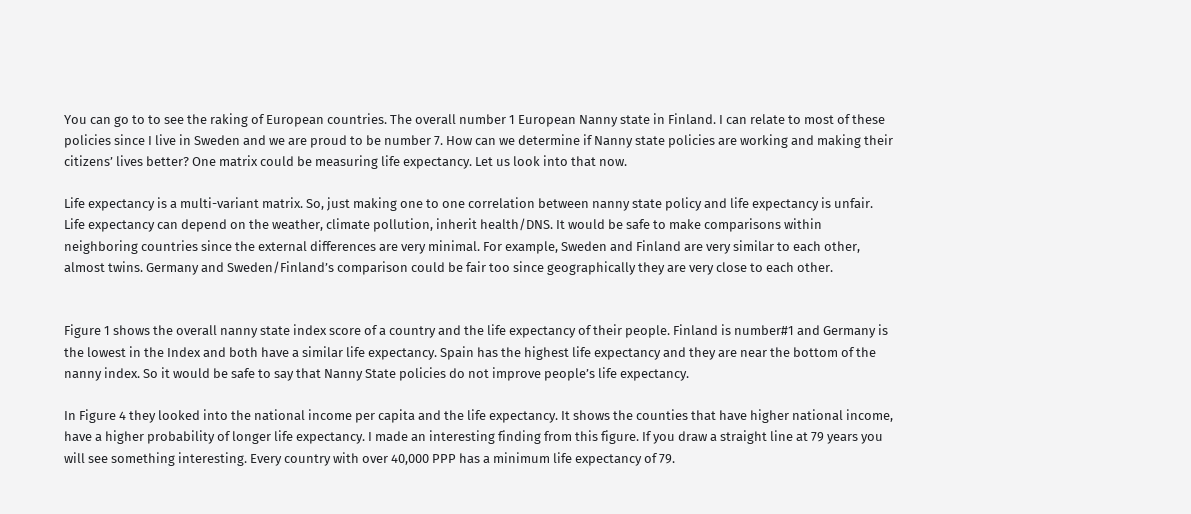You can go to to see the raking of European countries. The overall number 1 European Nanny state in Finland. I can relate to most of these policies since I live in Sweden and we are proud to be number 7. How can we determine if Nanny state policies are working and making their citizens’ lives better? One matrix could be measuring life expectancy. Let us look into that now.

Life expectancy is a multi-variant matrix. So, just making one to one correlation between nanny state policy and life expectancy is unfair. Life expectancy can depend on the weather, climate pollution, inherit health/DNS. It would be safe to make comparisons within neighboring countries since the external differences are very minimal. For example, Sweden and Finland are very similar to each other, almost twins. Germany and Sweden/Finland’s comparison could be fair too since geographically they are very close to each other.


Figure 1 shows the overall nanny state index score of a country and the life expectancy of their people. Finland is number#1 and Germany is the lowest in the Index and both have a similar life expectancy. Spain has the highest life expectancy and they are near the bottom of the nanny index. So it would be safe to say that Nanny State policies do not improve people’s life expectancy.

In Figure 4 they looked into the national income per capita and the life expectancy. It shows the counties that have higher national income, have a higher probability of longer life expectancy. I made an interesting finding from this figure. If you draw a straight line at 79 years you will see something interesting. Every country with over 40,000 PPP has a minimum life expectancy of 79.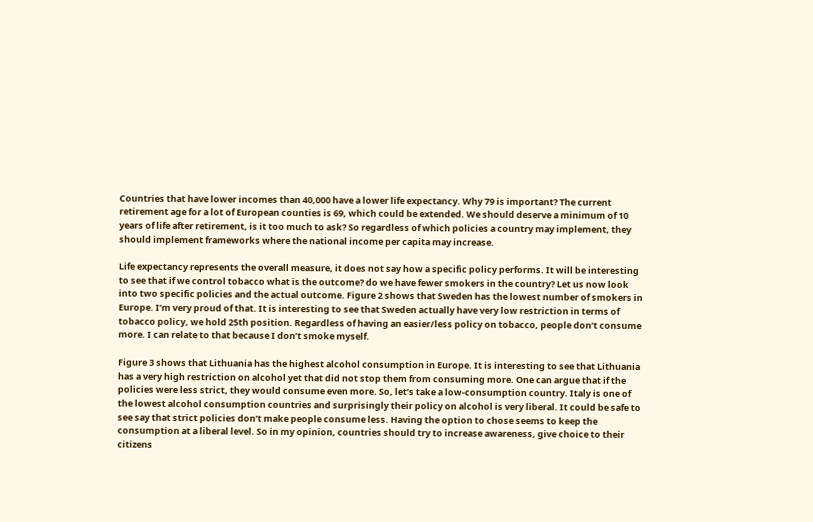Countries that have lower incomes than 40,000 have a lower life expectancy. Why 79 is important? The current retirement age for a lot of European counties is 69, which could be extended. We should deserve a minimum of 10 years of life after retirement, is it too much to ask? So regardless of which policies a country may implement, they should implement frameworks where the national income per capita may increase.

Life expectancy represents the overall measure, it does not say how a specific policy performs. It will be interesting to see that if we control tobacco what is the outcome? do we have fewer smokers in the country? Let us now look into two specific policies and the actual outcome. Figure 2 shows that Sweden has the lowest number of smokers in Europe. I’m very proud of that. It is interesting to see that Sweden actually have very low restriction in terms of tobacco policy, we hold 25th position. Regardless of having an easier/less policy on tobacco, people don’t consume more. I can relate to that because I don’t smoke myself.

Figure 3 shows that Lithuania has the highest alcohol consumption in Europe. It is interesting to see that Lithuania has a very high restriction on alcohol yet that did not stop them from consuming more. One can argue that if the policies were less strict, they would consume even more. So, let’s take a low-consumption country. Italy is one of the lowest alcohol consumption countries and surprisingly their policy on alcohol is very liberal. It could be safe to see say that strict policies don’t make people consume less. Having the option to chose seems to keep the consumption at a liberal level. So in my opinion, countries should try to increase awareness, give choice to their citizens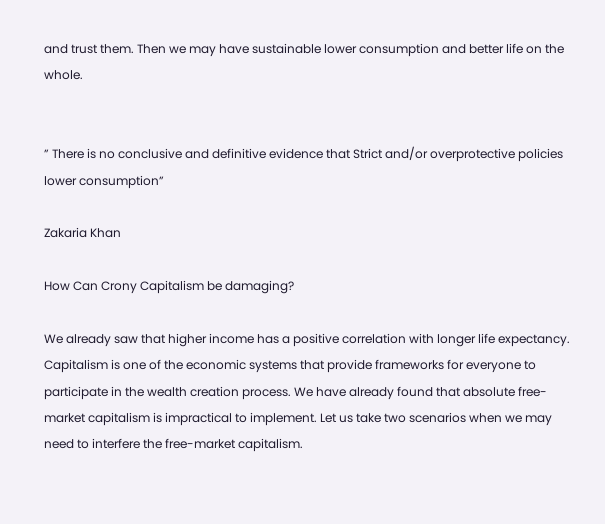and trust them. Then we may have sustainable lower consumption and better life on the whole.


” There is no conclusive and definitive evidence that Strict and/or overprotective policies lower consumption”

Zakaria Khan

How Can Crony Capitalism be damaging?

We already saw that higher income has a positive correlation with longer life expectancy. Capitalism is one of the economic systems that provide frameworks for everyone to participate in the wealth creation process. We have already found that absolute free-market capitalism is impractical to implement. Let us take two scenarios when we may need to interfere the free-market capitalism.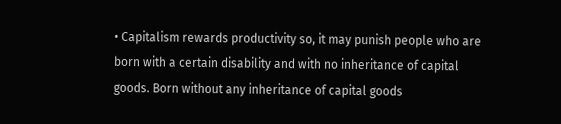• Capitalism rewards productivity so, it may punish people who are born with a certain disability and with no inheritance of capital goods. Born without any inheritance of capital goods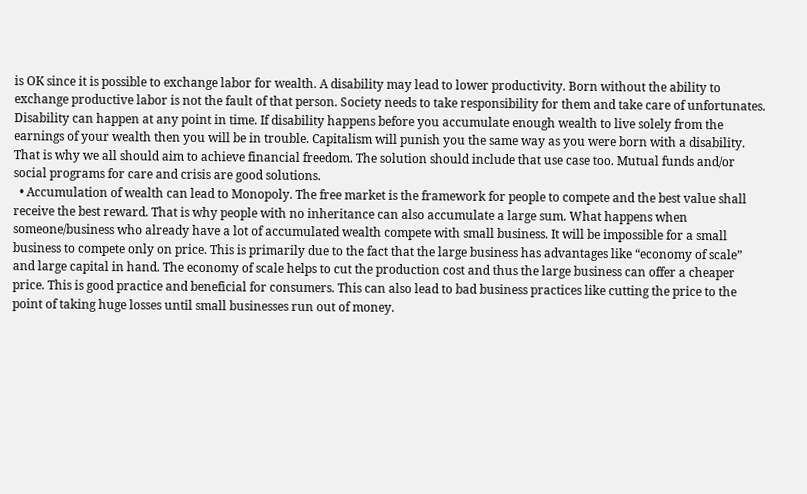is OK since it is possible to exchange labor for wealth. A disability may lead to lower productivity. Born without the ability to exchange productive labor is not the fault of that person. Society needs to take responsibility for them and take care of unfortunates. Disability can happen at any point in time. If disability happens before you accumulate enough wealth to live solely from the earnings of your wealth then you will be in trouble. Capitalism will punish you the same way as you were born with a disability. That is why we all should aim to achieve financial freedom. The solution should include that use case too. Mutual funds and/or social programs for care and crisis are good solutions.
  • Accumulation of wealth can lead to Monopoly. The free market is the framework for people to compete and the best value shall receive the best reward. That is why people with no inheritance can also accumulate a large sum. What happens when someone/business who already have a lot of accumulated wealth compete with small business. It will be impossible for a small business to compete only on price. This is primarily due to the fact that the large business has advantages like “economy of scale” and large capital in hand. The economy of scale helps to cut the production cost and thus the large business can offer a cheaper price. This is good practice and beneficial for consumers. This can also lead to bad business practices like cutting the price to the point of taking huge losses until small businesses run out of money.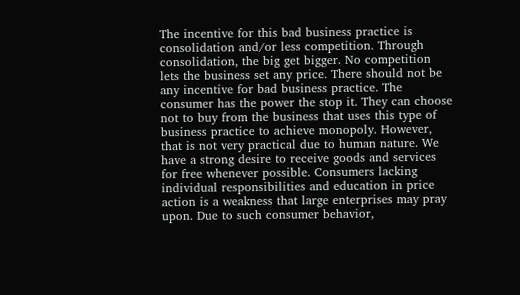The incentive for this bad business practice is consolidation and/or less competition. Through consolidation, the big get bigger. No competition lets the business set any price. There should not be any incentive for bad business practice. The consumer has the power the stop it. They can choose not to buy from the business that uses this type of business practice to achieve monopoly. However, that is not very practical due to human nature. We have a strong desire to receive goods and services for free whenever possible. Consumers lacking individual responsibilities and education in price action is a weakness that large enterprises may pray upon. Due to such consumer behavior,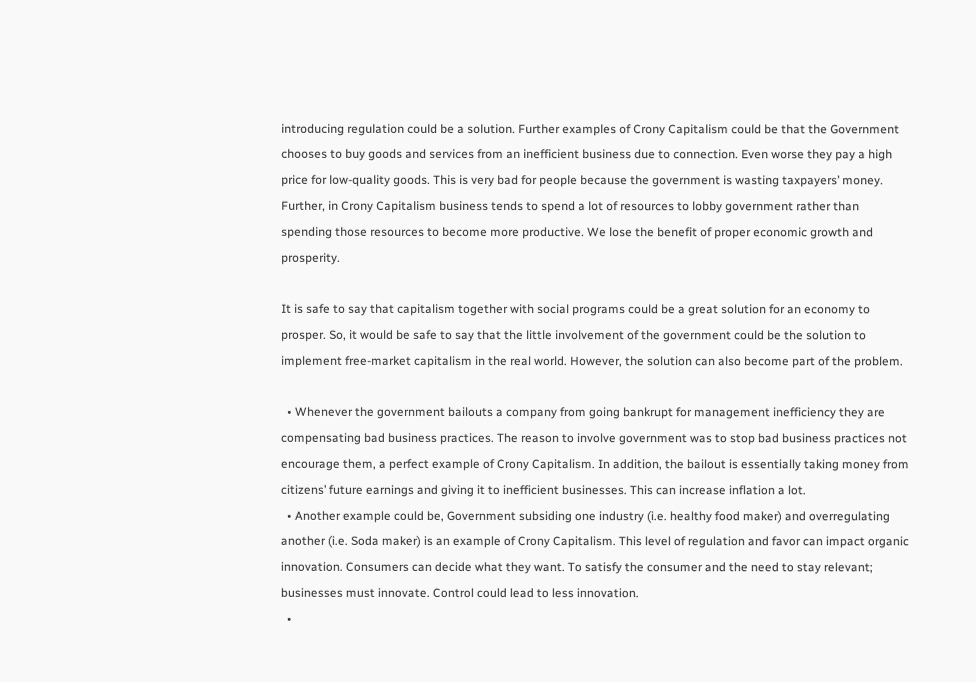introducing regulation could be a solution. Further examples of Crony Capitalism could be that the Government chooses to buy goods and services from an inefficient business due to connection. Even worse they pay a high price for low-quality goods. This is very bad for people because the government is wasting taxpayers’ money. Further, in Crony Capitalism business tends to spend a lot of resources to lobby government rather than spending those resources to become more productive. We lose the benefit of proper economic growth and prosperity.

It is safe to say that capitalism together with social programs could be a great solution for an economy to prosper. So, it would be safe to say that the little involvement of the government could be the solution to implement free-market capitalism in the real world. However, the solution can also become part of the problem.

  • Whenever the government bailouts a company from going bankrupt for management inefficiency they are compensating bad business practices. The reason to involve government was to stop bad business practices not encourage them, a perfect example of Crony Capitalism. In addition, the bailout is essentially taking money from citizens’ future earnings and giving it to inefficient businesses. This can increase inflation a lot.
  • Another example could be, Government subsiding one industry (i.e. healthy food maker) and overregulating another (i.e. Soda maker) is an example of Crony Capitalism. This level of regulation and favor can impact organic innovation. Consumers can decide what they want. To satisfy the consumer and the need to stay relevant; businesses must innovate. Control could lead to less innovation.
  •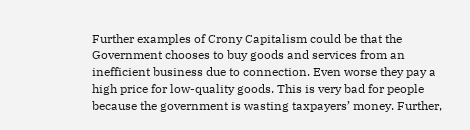Further examples of Crony Capitalism could be that the Government chooses to buy goods and services from an inefficient business due to connection. Even worse they pay a high price for low-quality goods. This is very bad for people because the government is wasting taxpayers’ money. Further,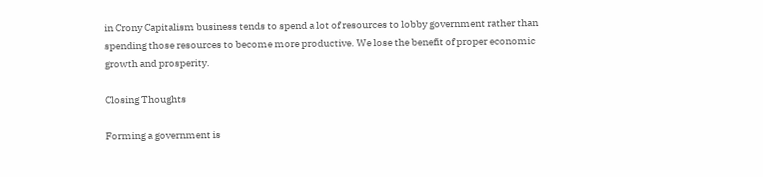in Crony Capitalism business tends to spend a lot of resources to lobby government rather than spending those resources to become more productive. We lose the benefit of proper economic growth and prosperity.

Closing Thoughts

Forming a government is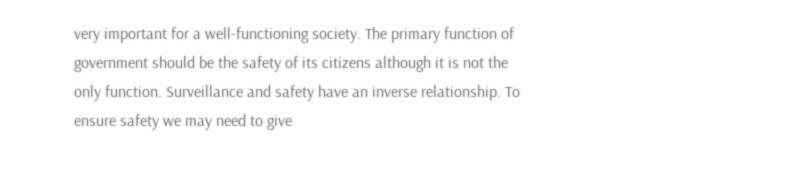very important for a well-functioning society. The primary function of government should be the safety of its citizens although it is not the only function. Surveillance and safety have an inverse relationship. To ensure safety we may need to give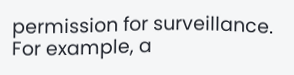permission for surveillance. For example, a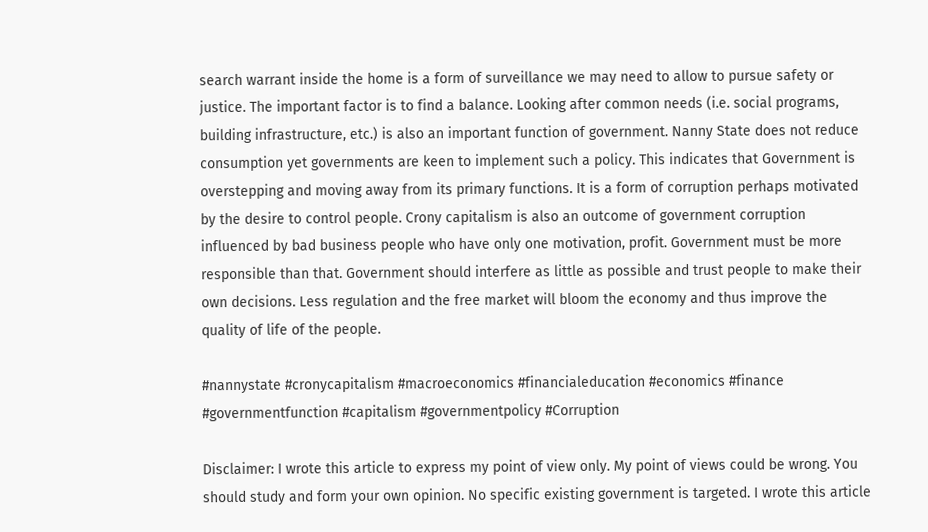search warrant inside the home is a form of surveillance we may need to allow to pursue safety or justice. The important factor is to find a balance. Looking after common needs (i.e. social programs, building infrastructure, etc.) is also an important function of government. Nanny State does not reduce consumption yet governments are keen to implement such a policy. This indicates that Government is overstepping and moving away from its primary functions. It is a form of corruption perhaps motivated by the desire to control people. Crony capitalism is also an outcome of government corruption influenced by bad business people who have only one motivation, profit. Government must be more responsible than that. Government should interfere as little as possible and trust people to make their own decisions. Less regulation and the free market will bloom the economy and thus improve the quality of life of the people.

#nannystate #cronycapitalism #macroeconomics #financialeducation #economics #finance #governmentfunction #capitalism #governmentpolicy #Corruption

Disclaimer: I wrote this article to express my point of view only. My point of views could be wrong. You should study and form your own opinion. No specific existing government is targeted. I wrote this article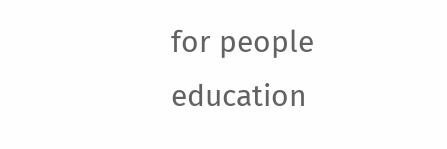for people education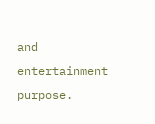and entertainment purpose.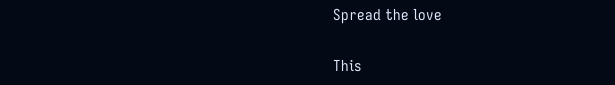Spread the love

This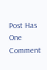Post Has One Comment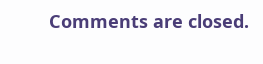Comments are closed.